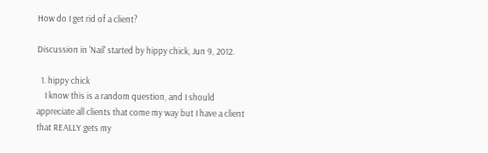How do I get rid of a client?

Discussion in 'Nail' started by hippy chick, Jun 9, 2012.

  1. hippy chick
    I know this is a random question, and I should appreciate all clients that come my way but I have a client that REALLY gets my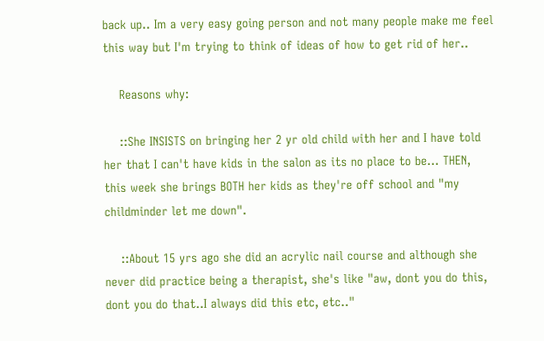back up.. Im a very easy going person and not many people make me feel this way but I'm trying to think of ideas of how to get rid of her..

    Reasons why:

    ::She INSISTS on bringing her 2 yr old child with her and I have told her that I can't have kids in the salon as its no place to be... THEN, this week she brings BOTH her kids as they're off school and "my childminder let me down".

    ::About 15 yrs ago she did an acrylic nail course and although she never did practice being a therapist, she's like "aw, dont you do this, dont you do that..I always did this etc, etc.."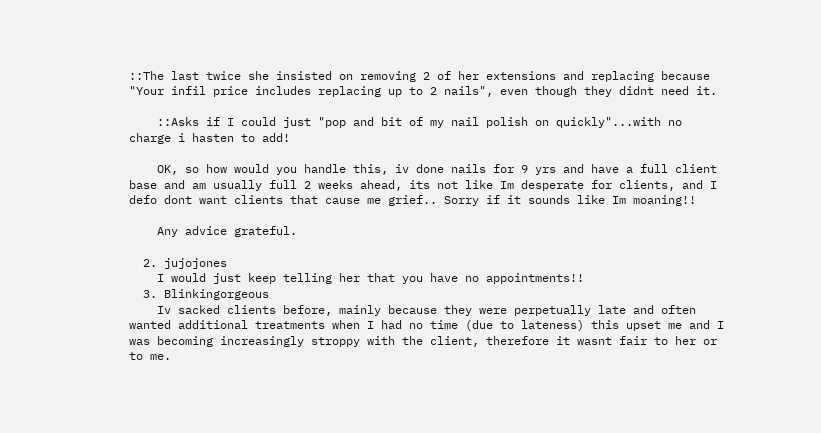::The last twice she insisted on removing 2 of her extensions and replacing because "Your infil price includes replacing up to 2 nails", even though they didnt need it.

    ::Asks if I could just "pop and bit of my nail polish on quickly"...with no charge i hasten to add!

    OK, so how would you handle this, iv done nails for 9 yrs and have a full client base and am usually full 2 weeks ahead, its not like Im desperate for clients, and I defo dont want clients that cause me grief.. Sorry if it sounds like Im moaning!!

    Any advice grateful.

  2. jujojones
    I would just keep telling her that you have no appointments!!
  3. Blinkingorgeous
    Iv sacked clients before, mainly because they were perpetually late and often wanted additional treatments when I had no time (due to lateness) this upset me and I was becoming increasingly stroppy with the client, therefore it wasnt fair to her or to me.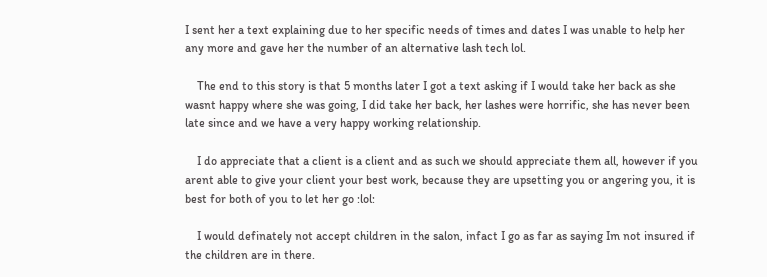I sent her a text explaining due to her specific needs of times and dates I was unable to help her any more and gave her the number of an alternative lash tech lol.

    The end to this story is that 5 months later I got a text asking if I would take her back as she wasnt happy where she was going, I did take her back, her lashes were horrific, she has never been late since and we have a very happy working relationship.

    I do appreciate that a client is a client and as such we should appreciate them all, however if you arent able to give your client your best work, because they are upsetting you or angering you, it is best for both of you to let her go :lol:

    I would definately not accept children in the salon, infact I go as far as saying Im not insured if the children are in there.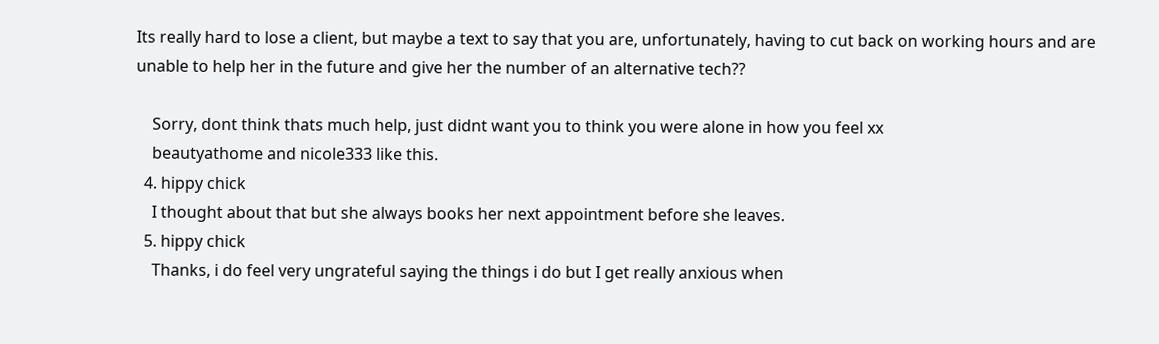Its really hard to lose a client, but maybe a text to say that you are, unfortunately, having to cut back on working hours and are unable to help her in the future and give her the number of an alternative tech??

    Sorry, dont think thats much help, just didnt want you to think you were alone in how you feel xx
    beautyathome and nicole333 like this.
  4. hippy chick
    I thought about that but she always books her next appointment before she leaves.
  5. hippy chick
    Thanks, i do feel very ungrateful saying the things i do but I get really anxious when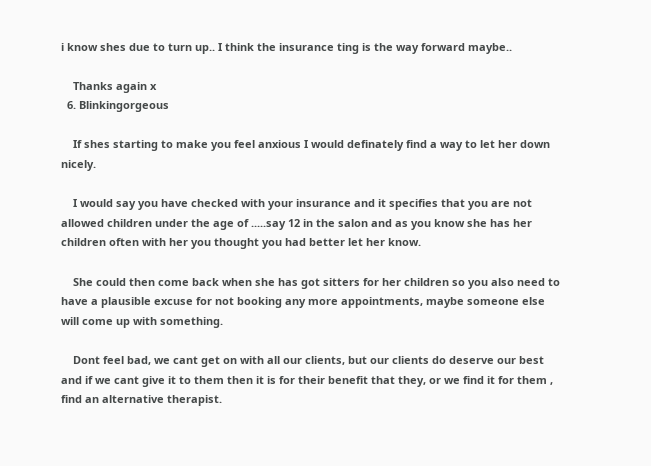i know shes due to turn up.. I think the insurance ting is the way forward maybe..

    Thanks again x
  6. Blinkingorgeous

    If shes starting to make you feel anxious I would definately find a way to let her down nicely.

    I would say you have checked with your insurance and it specifies that you are not allowed children under the age of .....say 12 in the salon and as you know she has her children often with her you thought you had better let her know.

    She could then come back when she has got sitters for her children so you also need to have a plausible excuse for not booking any more appointments, maybe someone else will come up with something.

    Dont feel bad, we cant get on with all our clients, but our clients do deserve our best and if we cant give it to them then it is for their benefit that they, or we find it for them , find an alternative therapist.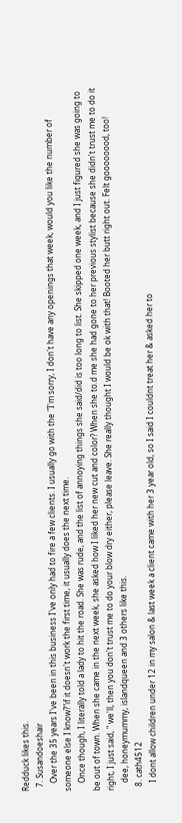Redduck likes this.
  7. Susandoeshair
    Over the 35 years I've been in this business I've only had to fire a few clients. I usually go with the "I'm sorry, I don't have any openings that week, would you like the number of someone else I know?"if it doesn't work the first time, it usually does the next time.
    Once though, I literally told a lady to hit the road. She was rude, and the list of annoying things she said/did is too long to list. She skipped one week, and I just figured she was going to be out of town. When she came in the next week, she asked how I liked her new cut and color? When she to.d me she had gone to her previous stylist because she didn't trust me to do it right, I just said, " we'll, then you don't trust me to do your blow dry either, please leave. She really thought I would be ok with that! Booted her butt right out. Felt goooooood, too!
    dee, honeymummy, islandqueen and 3 others like this.
  8. cath4512
    I dont allow children under 12 in my salon & last week a client came with her 3 year old, so I said I couldnt treat her & asked her to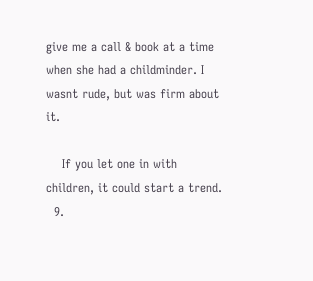give me a call & book at a time when she had a childminder. I wasnt rude, but was firm about it.

    If you let one in with children, it could start a trend.
  9.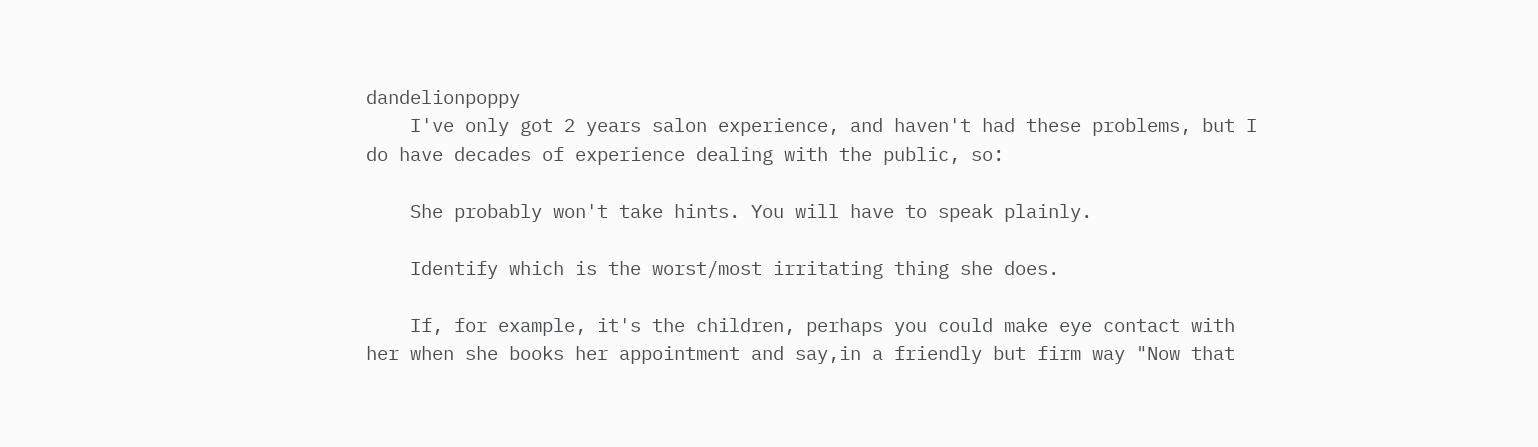dandelionpoppy
    I've only got 2 years salon experience, and haven't had these problems, but I do have decades of experience dealing with the public, so:

    She probably won't take hints. You will have to speak plainly.

    Identify which is the worst/most irritating thing she does.

    If, for example, it's the children, perhaps you could make eye contact with her when she books her appointment and say,in a friendly but firm way "Now that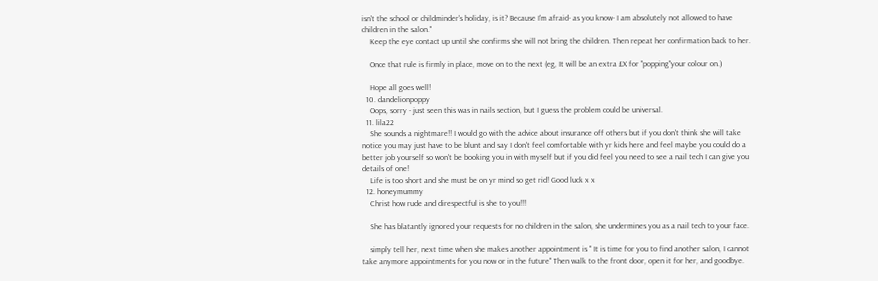isn't the school or childminder's holiday, is it? Because I'm afraid- as you know- I am absolutely not allowed to have children in the salon."
    Keep the eye contact up until she confirms she will not bring the children. Then repeat her confirmation back to her.

    Once that rule is firmly in place, move on to the next (eg, It will be an extra £X for "popping"your colour on.)

    Hope all goes well!
  10. dandelionpoppy
    Oops, sorry - just seen this was in nails section, but I guess the problem could be universal.
  11. lila22
    She sounds a nightmare!! I would go with the advice about insurance off others but if you don't think she will take notice you may just have to be blunt and say I don't feel comfortable with yr kids here and feel maybe you could do a better job yourself so won't be booking you in with myself but if you did feel you need to see a nail tech I can give you details of one!
    Life is too short and she must be on yr mind so get rid! Good luck x x
  12. honeymummy
    Christ how rude and direspectful is she to you!!!

    She has blatantly ignored your requests for no children in the salon, she undermines you as a nail tech to your face.

    simply tell her, next time when she makes another appointment is " It is time for you to find another salon, I cannot take anymore appointments for you now or in the future" Then walk to the front door, open it for her, and goodbye.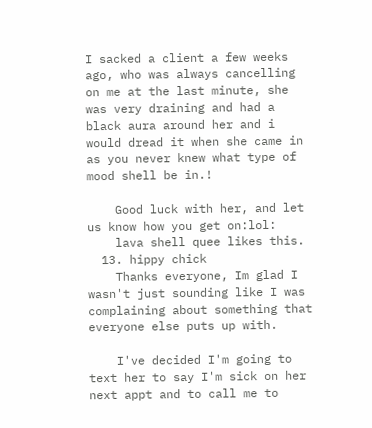I sacked a client a few weeks ago, who was always cancelling on me at the last minute, she was very draining and had a black aura around her and i would dread it when she came in as you never knew what type of mood shell be in.!

    Good luck with her, and let us know how you get on:lol:
    lava shell quee likes this.
  13. hippy chick
    Thanks everyone, Im glad I wasn't just sounding like I was complaining about something that everyone else puts up with.

    I've decided I'm going to text her to say I'm sick on her next appt and to call me to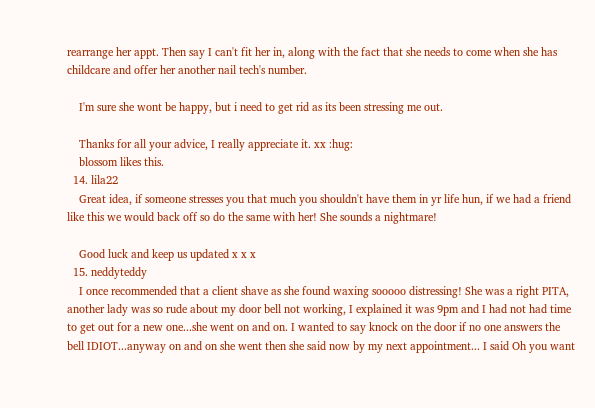rearrange her appt. Then say I can't fit her in, along with the fact that she needs to come when she has childcare and offer her another nail tech's number.

    I'm sure she wont be happy, but i need to get rid as its been stressing me out.

    Thanks for all your advice, I really appreciate it. xx :hug:
    blossom likes this.
  14. lila22
    Great idea, if someone stresses you that much you shouldn't have them in yr life hun, if we had a friend like this we would back off so do the same with her! She sounds a nightmare!

    Good luck and keep us updated x x x
  15. neddyteddy
    I once recommended that a client shave as she found waxing sooooo distressing! She was a right PITA, another lady was so rude about my door bell not working, I explained it was 9pm and I had not had time to get out for a new one...she went on and on. I wanted to say knock on the door if no one answers the bell IDIOT...anyway on and on she went then she said now by my next appointment... I said Oh you want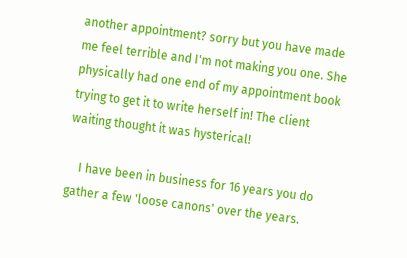another appointment? sorry but you have made me feel terrible and I'm not making you one. She physically had one end of my appointment book trying to get it to write herself in! The client waiting thought it was hysterical!

    I have been in business for 16 years you do gather a few 'loose canons' over the years.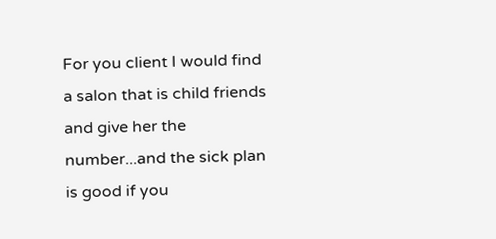For you client I would find a salon that is child friends and give her the number...and the sick plan is good if you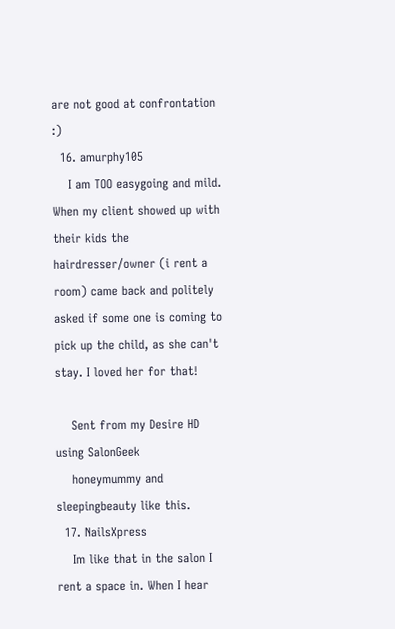are not good at confrontation :)
  16. amurphy105
    I am TOO easygoing and mild. When my client showed up with their kids the hairdresser/owner (i rent a room) came back and politely asked if some one is coming to pick up the child, as she can't stay. I loved her for that!

    Sent from my Desire HD using SalonGeek
    honeymummy and sleepingbeauty like this.
  17. NailsXpress
    Im like that in the salon I rent a space in. When I hear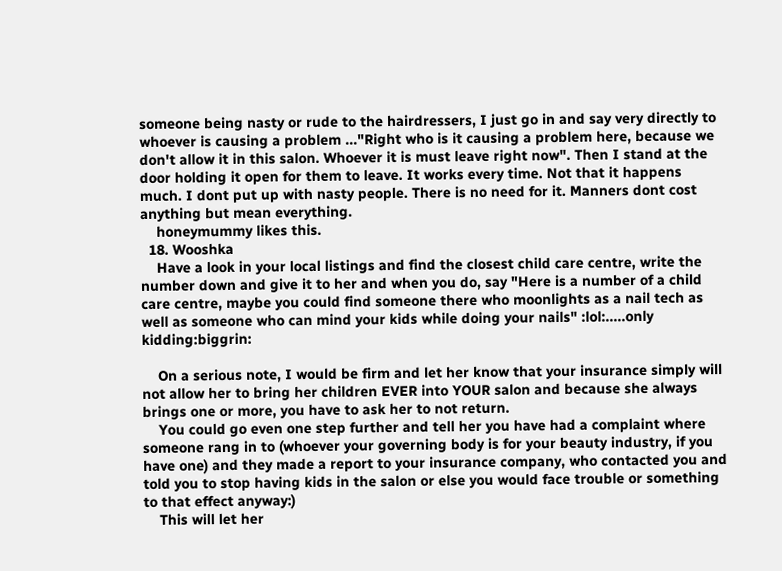someone being nasty or rude to the hairdressers, I just go in and say very directly to whoever is causing a problem ..."Right who is it causing a problem here, because we don't allow it in this salon. Whoever it is must leave right now". Then I stand at the door holding it open for them to leave. It works every time. Not that it happens much. I dont put up with nasty people. There is no need for it. Manners dont cost anything but mean everything.
    honeymummy likes this.
  18. Wooshka
    Have a look in your local listings and find the closest child care centre, write the number down and give it to her and when you do, say "Here is a number of a child care centre, maybe you could find someone there who moonlights as a nail tech as well as someone who can mind your kids while doing your nails" :lol:.....only kidding:biggrin:

    On a serious note, I would be firm and let her know that your insurance simply will not allow her to bring her children EVER into YOUR salon and because she always brings one or more, you have to ask her to not return.
    You could go even one step further and tell her you have had a complaint where someone rang in to (whoever your governing body is for your beauty industry, if you have one) and they made a report to your insurance company, who contacted you and told you to stop having kids in the salon or else you would face trouble or something to that effect anyway:)
    This will let her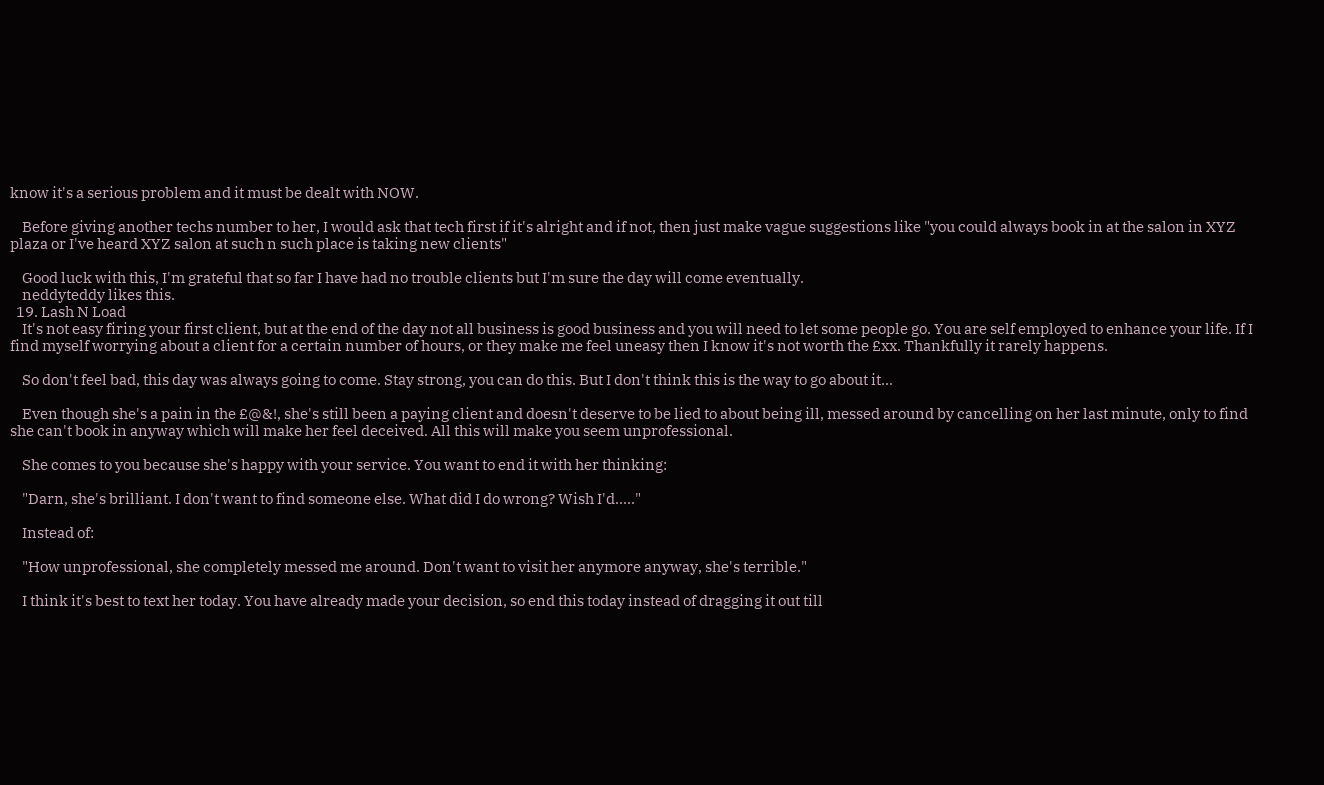know it's a serious problem and it must be dealt with NOW.

    Before giving another techs number to her, I would ask that tech first if it's alright and if not, then just make vague suggestions like "you could always book in at the salon in XYZ plaza or I've heard XYZ salon at such n such place is taking new clients"

    Good luck with this, I'm grateful that so far I have had no trouble clients but I'm sure the day will come eventually.
    neddyteddy likes this.
  19. Lash N Load
    It's not easy firing your first client, but at the end of the day not all business is good business and you will need to let some people go. You are self employed to enhance your life. If I find myself worrying about a client for a certain number of hours, or they make me feel uneasy then I know it's not worth the £xx. Thankfully it rarely happens.

    So don't feel bad, this day was always going to come. Stay strong, you can do this. But I don't think this is the way to go about it...

    Even though she's a pain in the £@&!, she's still been a paying client and doesn't deserve to be lied to about being ill, messed around by cancelling on her last minute, only to find she can't book in anyway which will make her feel deceived. All this will make you seem unprofessional.

    She comes to you because she's happy with your service. You want to end it with her thinking:

    "Darn, she's brilliant. I don't want to find someone else. What did I do wrong? Wish I'd....."

    Instead of:

    "How unprofessional, she completely messed me around. Don't want to visit her anymore anyway, she's terrible."

    I think it's best to text her today. You have already made your decision, so end this today instead of dragging it out till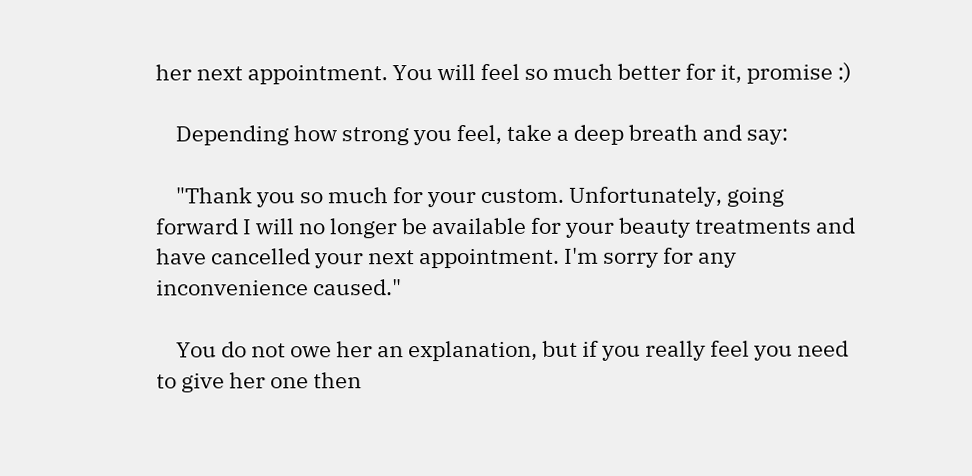her next appointment. You will feel so much better for it, promise :)

    Depending how strong you feel, take a deep breath and say:

    "Thank you so much for your custom. Unfortunately, going forward I will no longer be available for your beauty treatments and have cancelled your next appointment. I'm sorry for any inconvenience caused."

    You do not owe her an explanation, but if you really feel you need to give her one then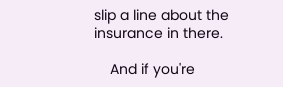slip a line about the insurance in there.

    And if you're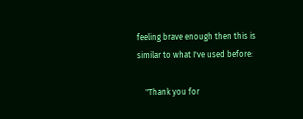feeling brave enough then this is similar to what I've used before:

    "Thank you for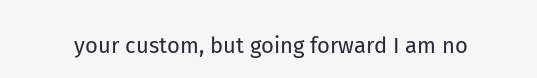your custom, but going forward I am no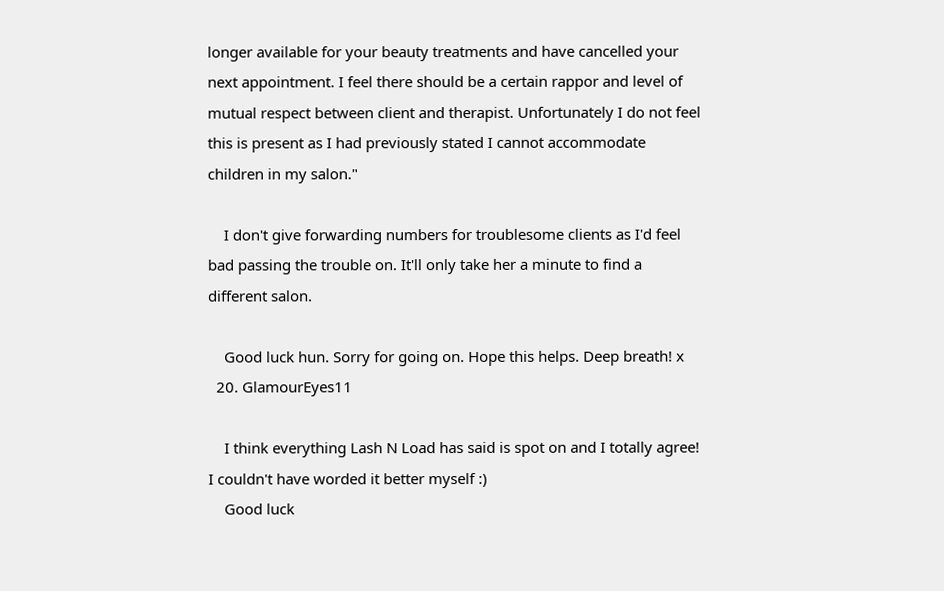longer available for your beauty treatments and have cancelled your next appointment. I feel there should be a certain rappor and level of mutual respect between client and therapist. Unfortunately I do not feel this is present as I had previously stated I cannot accommodate children in my salon."

    I don't give forwarding numbers for troublesome clients as I'd feel bad passing the trouble on. It'll only take her a minute to find a different salon.

    Good luck hun. Sorry for going on. Hope this helps. Deep breath! x
  20. GlamourEyes11

    I think everything Lash N Load has said is spot on and I totally agree! I couldn't have worded it better myself :)
    Good luck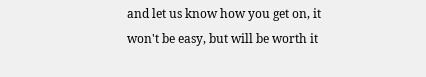and let us know how you get on, it won't be easy, but will be worth it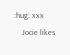:hug: xxx
    Jocie likes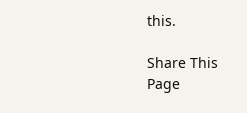this.

Share This Page